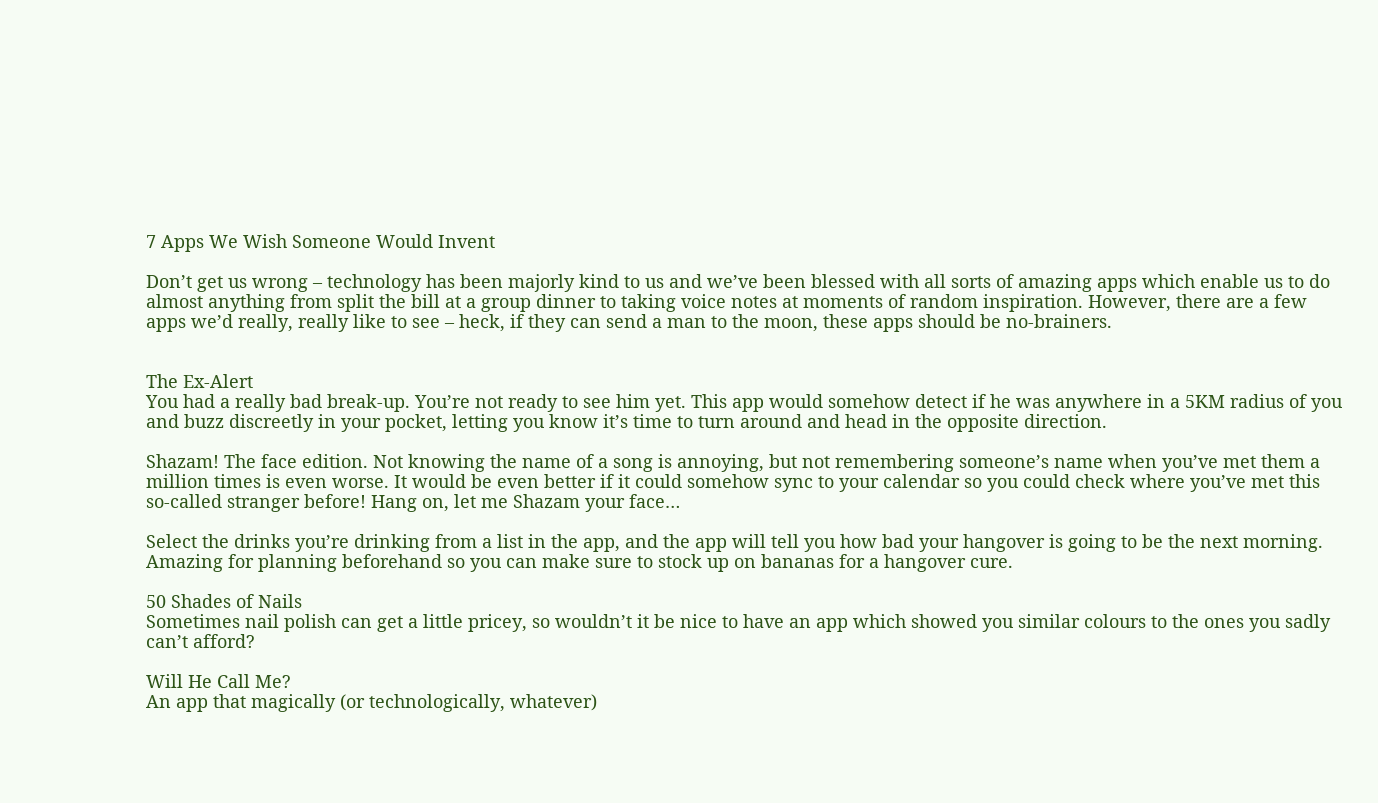7 Apps We Wish Someone Would Invent

Don’t get us wrong – technology has been majorly kind to us and we’ve been blessed with all sorts of amazing apps which enable us to do almost anything from split the bill at a group dinner to taking voice notes at moments of random inspiration. However, there are a few apps we’d really, really like to see – heck, if they can send a man to the moon, these apps should be no-brainers.


The Ex-Alert
You had a really bad break-up. You’re not ready to see him yet. This app would somehow detect if he was anywhere in a 5KM radius of you and buzz discreetly in your pocket, letting you know it’s time to turn around and head in the opposite direction.

Shazam! The face edition. Not knowing the name of a song is annoying, but not remembering someone’s name when you’ve met them a million times is even worse. It would be even better if it could somehow sync to your calendar so you could check where you’ve met this so-called stranger before! Hang on, let me Shazam your face…

Select the drinks you’re drinking from a list in the app, and the app will tell you how bad your hangover is going to be the next morning. Amazing for planning beforehand so you can make sure to stock up on bananas for a hangover cure.

50 Shades of Nails
Sometimes nail polish can get a little pricey, so wouldn’t it be nice to have an app which showed you similar colours to the ones you sadly can’t afford?

Will He Call Me?
An app that magically (or technologically, whatever)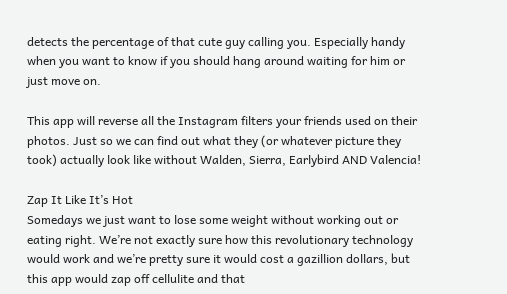detects the percentage of that cute guy calling you. Especially handy when you want to know if you should hang around waiting for him or just move on.

This app will reverse all the Instagram filters your friends used on their photos. Just so we can find out what they (or whatever picture they took) actually look like without Walden, Sierra, Earlybird AND Valencia!

Zap It Like It’s Hot
Somedays we just want to lose some weight without working out or eating right. We’re not exactly sure how this revolutionary technology would work and we’re pretty sure it would cost a gazillion dollars, but this app would zap off cellulite and that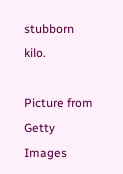stubborn kilo.

Picture from Getty Images